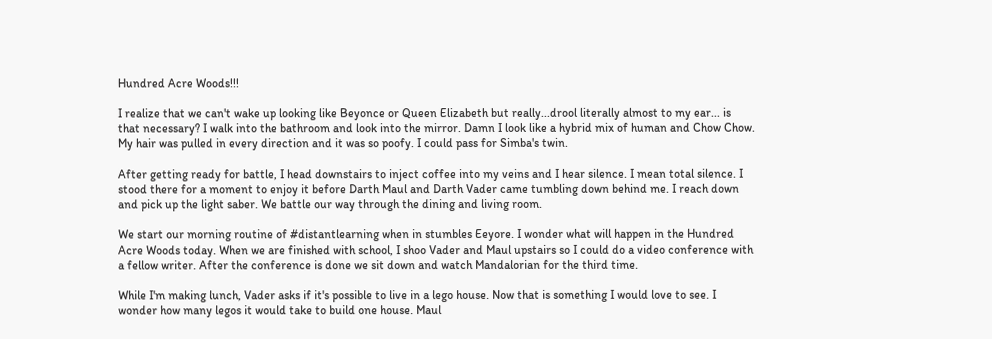Hundred Acre Woods!!!

I realize that we can't wake up looking like Beyonce or Queen Elizabeth but really...drool literally almost to my ear... is that necessary? I walk into the bathroom and look into the mirror. Damn I look like a hybrid mix of human and Chow Chow. My hair was pulled in every direction and it was so poofy. I could pass for Simba's twin.

After getting ready for battle, I head downstairs to inject coffee into my veins and I hear silence. I mean total silence. I stood there for a moment to enjoy it before Darth Maul and Darth Vader came tumbling down behind me. I reach down and pick up the light saber. We battle our way through the dining and living room.

We start our morning routine of #distantlearning when in stumbles Eeyore. I wonder what will happen in the Hundred Acre Woods today. When we are finished with school, I shoo Vader and Maul upstairs so I could do a video conference with a fellow writer. After the conference is done we sit down and watch Mandalorian for the third time.

While I'm making lunch, Vader asks if it's possible to live in a lego house. Now that is something I would love to see. I wonder how many legos it would take to build one house. Maul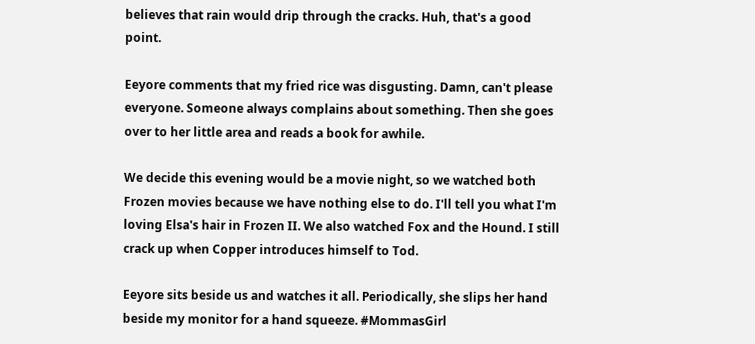believes that rain would drip through the cracks. Huh, that's a good point.

Eeyore comments that my fried rice was disgusting. Damn, can't please everyone. Someone always complains about something. Then she goes over to her little area and reads a book for awhile.

We decide this evening would be a movie night, so we watched both Frozen movies because we have nothing else to do. I'll tell you what I'm loving Elsa's hair in Frozen II. We also watched Fox and the Hound. I still crack up when Copper introduces himself to Tod.

Eeyore sits beside us and watches it all. Periodically, she slips her hand beside my monitor for a hand squeeze. #MommasGirl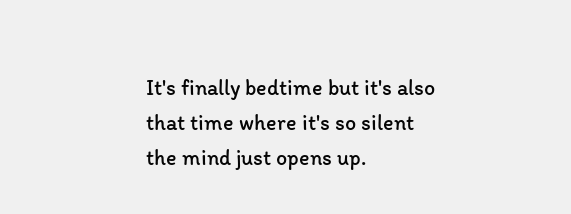It's finally bedtime but it's also that time where it's so silent the mind just opens up.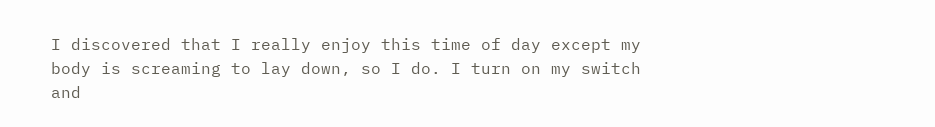I discovered that I really enjoy this time of day except my body is screaming to lay down, so I do. I turn on my switch and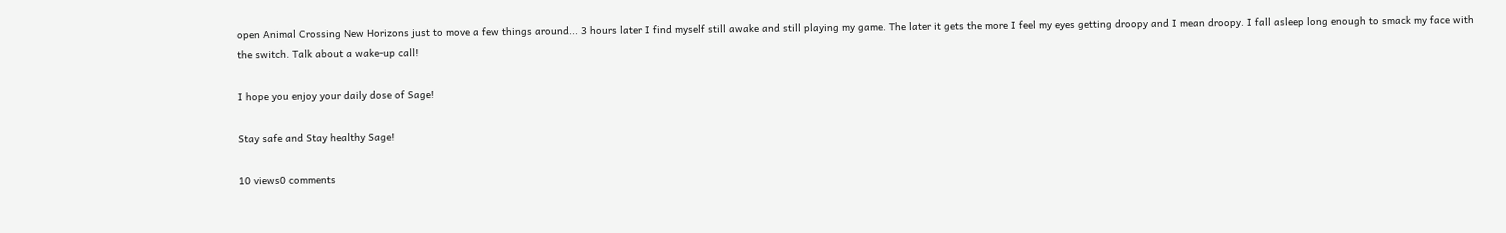open Animal Crossing New Horizons just to move a few things around... 3 hours later I find myself still awake and still playing my game. The later it gets the more I feel my eyes getting droopy and I mean droopy. I fall asleep long enough to smack my face with the switch. Talk about a wake-up call!

I hope you enjoy your daily dose of Sage!

Stay safe and Stay healthy Sage!

10 views0 comments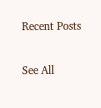Recent Posts

See All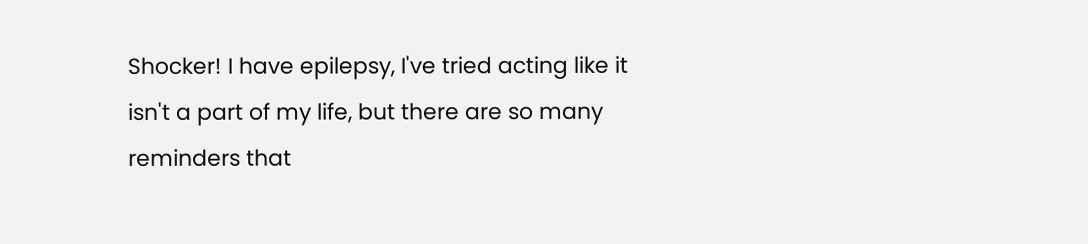Shocker! I have epilepsy, I've tried acting like it isn't a part of my life, but there are so many reminders that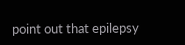point out that epilepsy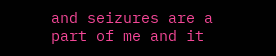and seizures are a part of me and it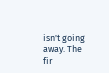isn't going away. The fir